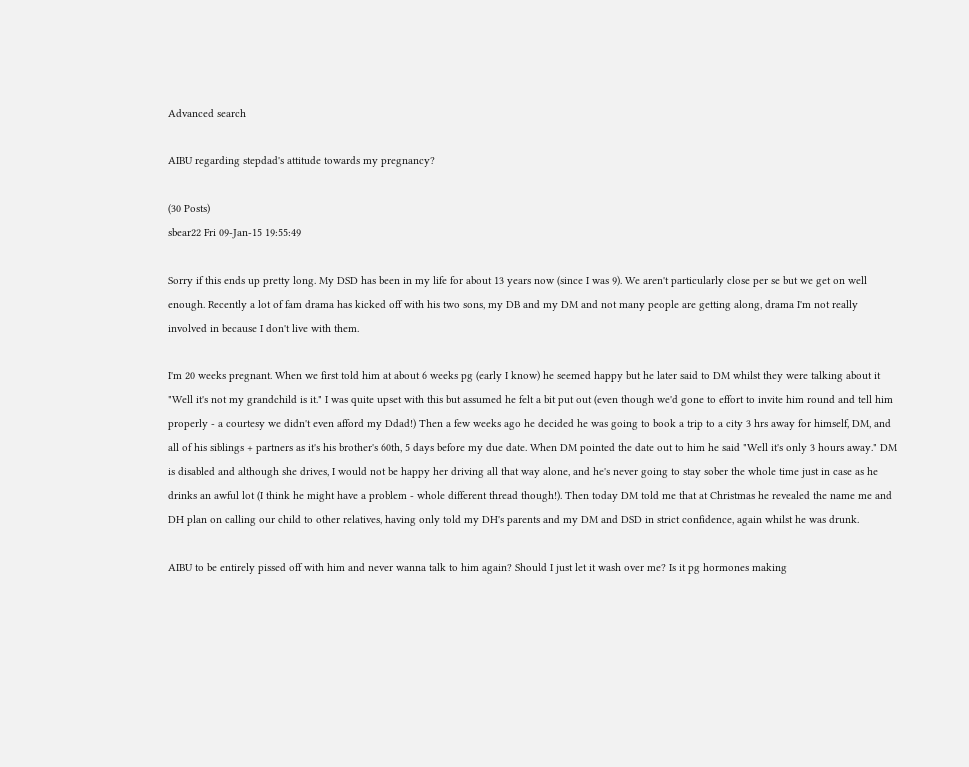Advanced search

AIBU regarding stepdad's attitude towards my pregnancy?

(30 Posts)
sbear22 Fri 09-Jan-15 19:55:49

Sorry if this ends up pretty long. My DSD has been in my life for about 13 years now (since I was 9). We aren't particularly close per se but we get on well enough. Recently a lot of fam drama has kicked off with his two sons, my DB and my DM and not many people are getting along, drama I'm not really involved in because I don't live with them.

I'm 20 weeks pregnant. When we first told him at about 6 weeks pg (early I know) he seemed happy but he later said to DM whilst they were talking about it "Well it's not my grandchild is it." I was quite upset with this but assumed he felt a bit put out (even though we'd gone to effort to invite him round and tell him properly - a courtesy we didn't even afford my Ddad!) Then a few weeks ago he decided he was going to book a trip to a city 3 hrs away for himself, DM, and all of his siblings + partners as it's his brother's 60th, 5 days before my due date. When DM pointed the date out to him he said "Well it's only 3 hours away." DM is disabled and although she drives, I would not be happy her driving all that way alone, and he's never going to stay sober the whole time just in case as he drinks an awful lot (I think he might have a problem - whole different thread though!). Then today DM told me that at Christmas he revealed the name me and DH plan on calling our child to other relatives, having only told my DH's parents and my DM and DSD in strict confidence, again whilst he was drunk.

AIBU to be entirely pissed off with him and never wanna talk to him again? Should I just let it wash over me? Is it pg hormones making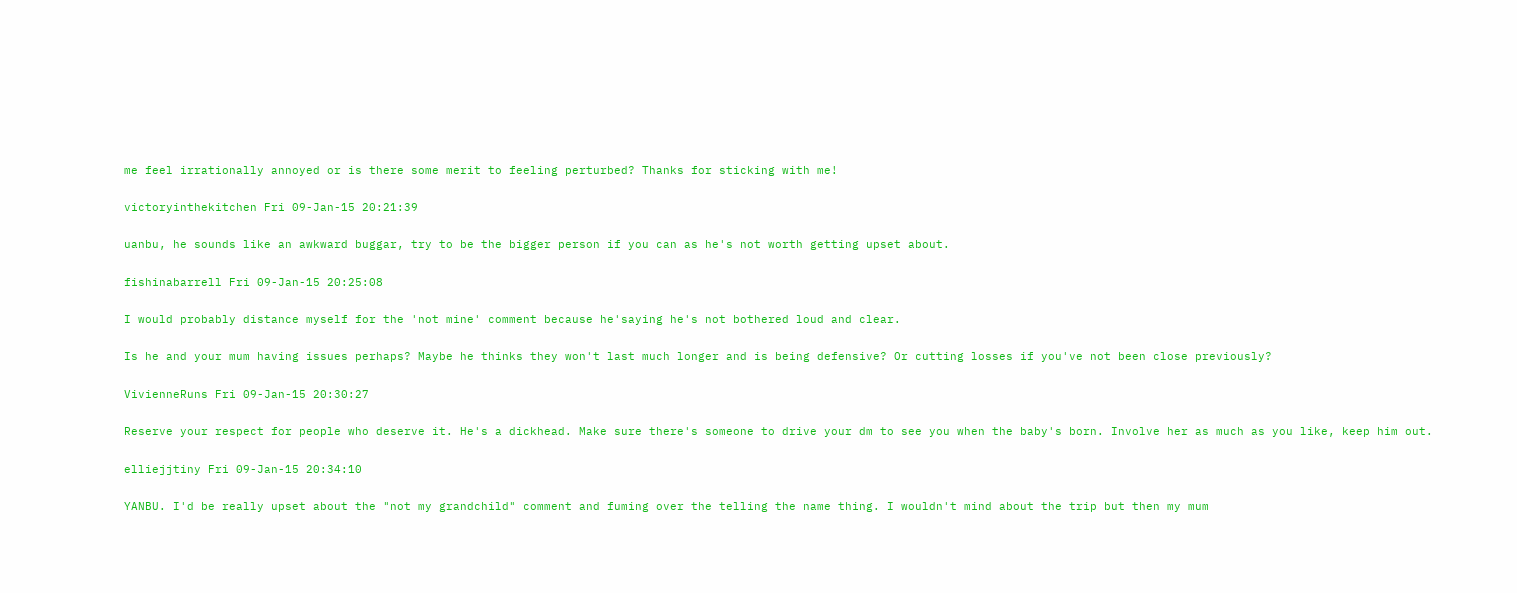me feel irrationally annoyed or is there some merit to feeling perturbed? Thanks for sticking with me!

victoryinthekitchen Fri 09-Jan-15 20:21:39

uanbu, he sounds like an awkward buggar, try to be the bigger person if you can as he's not worth getting upset about.

fishinabarrell Fri 09-Jan-15 20:25:08

I would probably distance myself for the 'not mine' comment because he'saying he's not bothered loud and clear.

Is he and your mum having issues perhaps? Maybe he thinks they won't last much longer and is being defensive? Or cutting losses if you've not been close previously?

VivienneRuns Fri 09-Jan-15 20:30:27

Reserve your respect for people who deserve it. He's a dickhead. Make sure there's someone to drive your dm to see you when the baby's born. Involve her as much as you like, keep him out.

elliejjtiny Fri 09-Jan-15 20:34:10

YANBU. I'd be really upset about the "not my grandchild" comment and fuming over the telling the name thing. I wouldn't mind about the trip but then my mum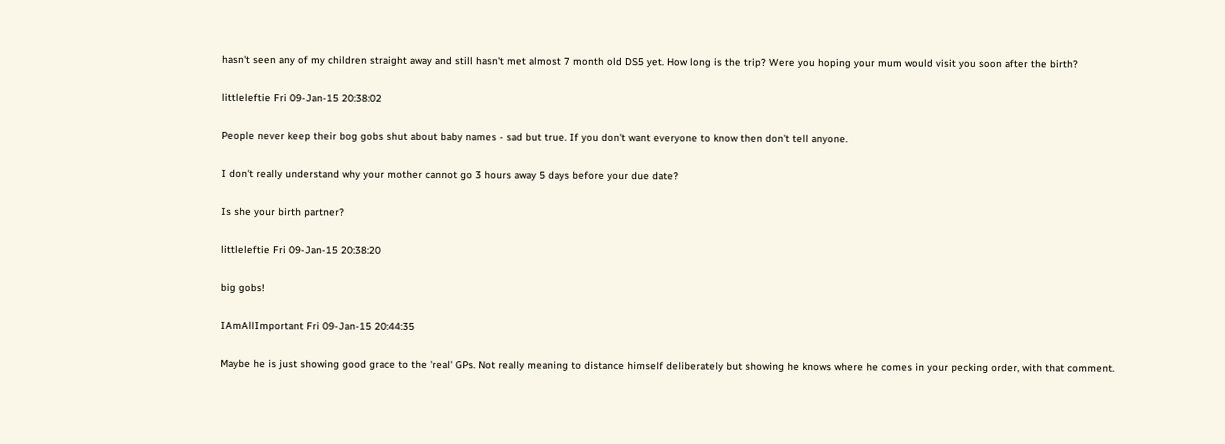hasn't seen any of my children straight away and still hasn't met almost 7 month old DS5 yet. How long is the trip? Were you hoping your mum would visit you soon after the birth?

littleleftie Fri 09-Jan-15 20:38:02

People never keep their bog gobs shut about baby names - sad but true. If you don't want everyone to know then don't tell anyone.

I don't really understand why your mother cannot go 3 hours away 5 days before your due date?

Is she your birth partner?

littleleftie Fri 09-Jan-15 20:38:20

big gobs!

IAmAllImportant Fri 09-Jan-15 20:44:35

Maybe he is just showing good grace to the 'real' GPs. Not really meaning to distance himself deliberately but showing he knows where he comes in your pecking order, with that comment.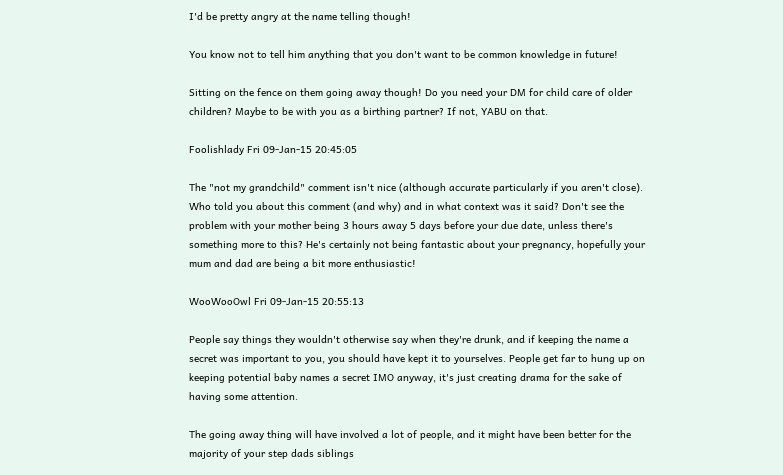I'd be pretty angry at the name telling though!

You know not to tell him anything that you don't want to be common knowledge in future!

Sitting on the fence on them going away though! Do you need your DM for child care of older children? Maybe to be with you as a birthing partner? If not, YABU on that.

Foolishlady Fri 09-Jan-15 20:45:05

The "not my grandchild" comment isn't nice (although accurate particularly if you aren't close). Who told you about this comment (and why) and in what context was it said? Don't see the problem with your mother being 3 hours away 5 days before your due date, unless there's something more to this? He's certainly not being fantastic about your pregnancy, hopefully your mum and dad are being a bit more enthusiastic!

WooWooOwl Fri 09-Jan-15 20:55:13

People say things they wouldn't otherwise say when they're drunk, and if keeping the name a secret was important to you, you should have kept it to yourselves. People get far to hung up on keeping potential baby names a secret IMO anyway, it's just creating drama for the sake of having some attention.

The going away thing will have involved a lot of people, and it might have been better for the majority of your step dads siblings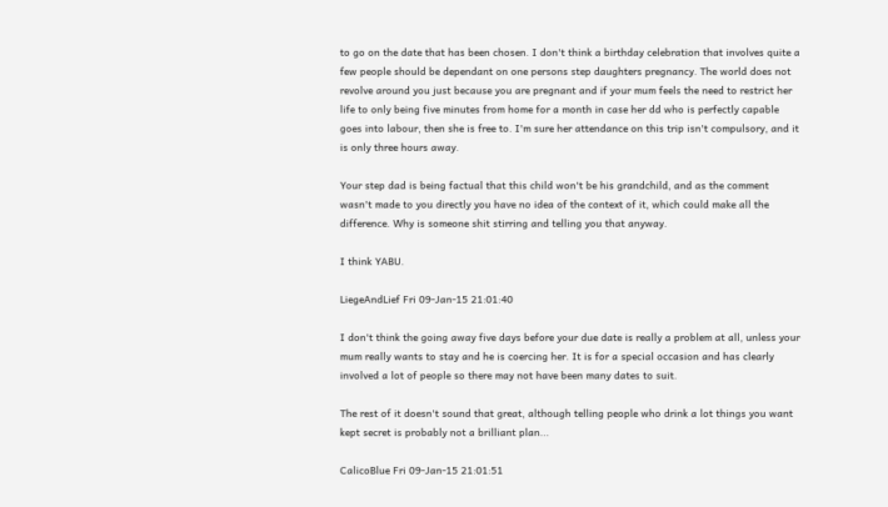to go on the date that has been chosen. I don't think a birthday celebration that involves quite a few people should be dependant on one persons step daughters pregnancy. The world does not revolve around you just because you are pregnant and if your mum feels the need to restrict her life to only being five minutes from home for a month in case her dd who is perfectly capable goes into labour, then she is free to. I'm sure her attendance on this trip isn't compulsory, and it is only three hours away.

Your step dad is being factual that this child won't be his grandchild, and as the comment wasn't made to you directly you have no idea of the context of it, which could make all the difference. Why is someone shit stirring and telling you that anyway.

I think YABU.

LiegeAndLief Fri 09-Jan-15 21:01:40

I don't think the going away five days before your due date is really a problem at all, unless your mum really wants to stay and he is coercing her. It is for a special occasion and has clearly involved a lot of people so there may not have been many dates to suit.

The rest of it doesn't sound that great, although telling people who drink a lot things you want kept secret is probably not a brilliant plan...

CalicoBlue Fri 09-Jan-15 21:01:51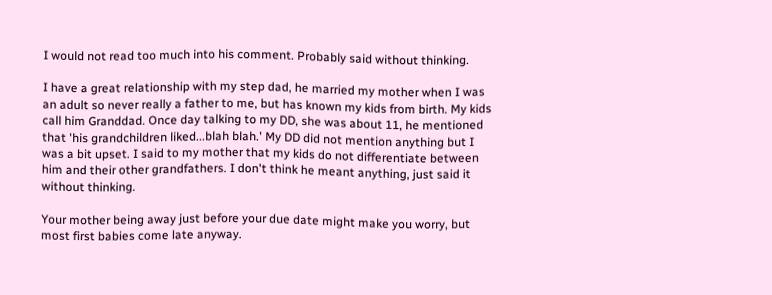I would not read too much into his comment. Probably said without thinking.

I have a great relationship with my step dad, he married my mother when I was an adult so never really a father to me, but has known my kids from birth. My kids call him Granddad. Once day talking to my DD, she was about 11, he mentioned that 'his grandchildren liked...blah blah.' My DD did not mention anything but I was a bit upset. I said to my mother that my kids do not differentiate between him and their other grandfathers. I don't think he meant anything, just said it without thinking.

Your mother being away just before your due date might make you worry, but most first babies come late anyway.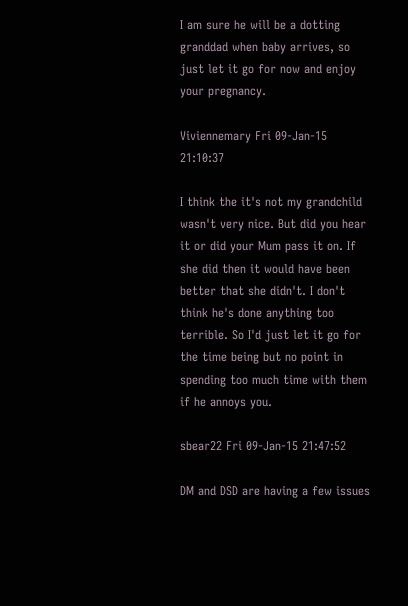I am sure he will be a dotting granddad when baby arrives, so just let it go for now and enjoy your pregnancy.

Viviennemary Fri 09-Jan-15 21:10:37

I think the it's not my grandchild wasn't very nice. But did you hear it or did your Mum pass it on. If she did then it would have been better that she didn't. I don't think he's done anything too terrible. So I'd just let it go for the time being but no point in spending too much time with them if he annoys you.

sbear22 Fri 09-Jan-15 21:47:52

DM and DSD are having a few issues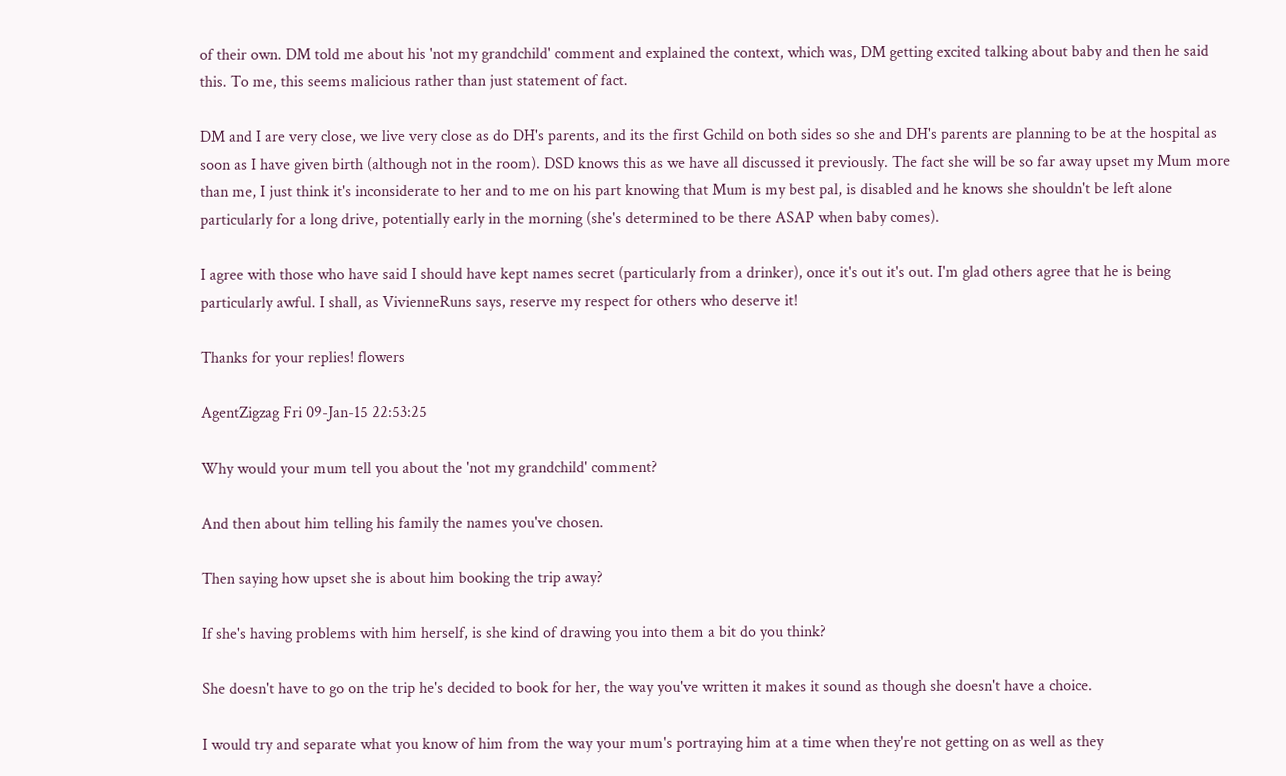of their own. DM told me about his 'not my grandchild' comment and explained the context, which was, DM getting excited talking about baby and then he said this. To me, this seems malicious rather than just statement of fact.

DM and I are very close, we live very close as do DH's parents, and its the first Gchild on both sides so she and DH's parents are planning to be at the hospital as soon as I have given birth (although not in the room). DSD knows this as we have all discussed it previously. The fact she will be so far away upset my Mum more than me, I just think it's inconsiderate to her and to me on his part knowing that Mum is my best pal, is disabled and he knows she shouldn't be left alone particularly for a long drive, potentially early in the morning (she's determined to be there ASAP when baby comes).

I agree with those who have said I should have kept names secret (particularly from a drinker), once it's out it's out. I'm glad others agree that he is being particularly awful. I shall, as VivienneRuns says, reserve my respect for others who deserve it!

Thanks for your replies! flowers

AgentZigzag Fri 09-Jan-15 22:53:25

Why would your mum tell you about the 'not my grandchild' comment?

And then about him telling his family the names you've chosen.

Then saying how upset she is about him booking the trip away?

If she's having problems with him herself, is she kind of drawing you into them a bit do you think?

She doesn't have to go on the trip he's decided to book for her, the way you've written it makes it sound as though she doesn't have a choice.

I would try and separate what you know of him from the way your mum's portraying him at a time when they're not getting on as well as they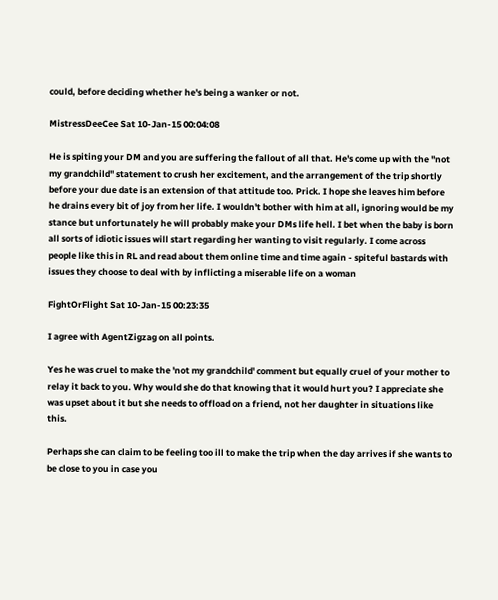could, before deciding whether he's being a wanker or not.

MistressDeeCee Sat 10-Jan-15 00:04:08

He is spiting your DM and you are suffering the fallout of all that. He's come up with the "not my grandchild" statement to crush her excitement, and the arrangement of the trip shortly before your due date is an extension of that attitude too. Prick. I hope she leaves him before he drains every bit of joy from her life. I wouldn't bother with him at all, ignoring would be my stance but unfortunately he will probably make your DMs life hell. I bet when the baby is born all sorts of idiotic issues will start regarding her wanting to visit regularly. I come across people like this in RL and read about them online time and time again - spiteful bastards with issues they choose to deal with by inflicting a miserable life on a woman

FightOrFlight Sat 10-Jan-15 00:23:35

I agree with AgentZigzag on all points.

Yes he was cruel to make the 'not my grandchild' comment but equally cruel of your mother to relay it back to you. Why would she do that knowing that it would hurt you? I appreciate she was upset about it but she needs to offload on a friend, not her daughter in situations like this.

Perhaps she can claim to be feeling too ill to make the trip when the day arrives if she wants to be close to you in case you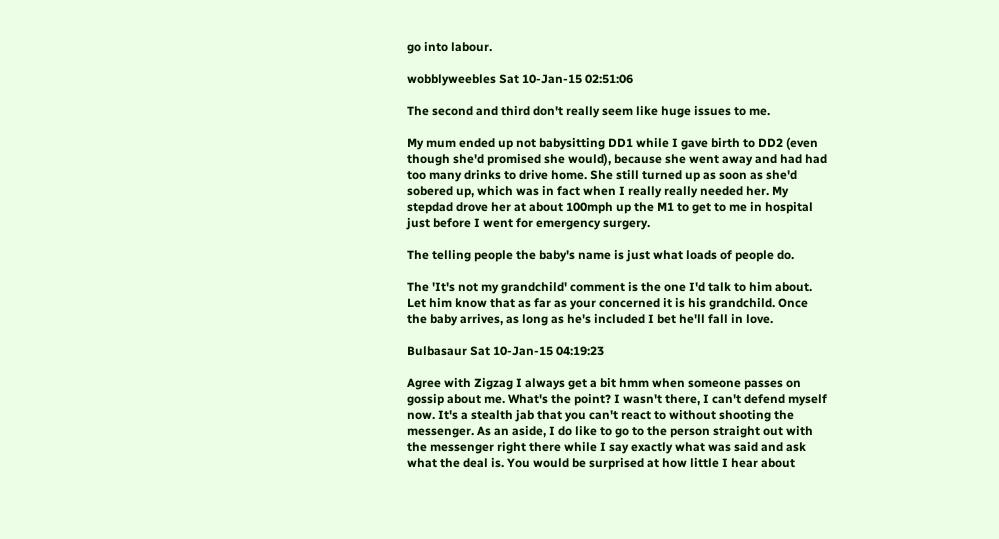go into labour.

wobblyweebles Sat 10-Jan-15 02:51:06

The second and third don't really seem like huge issues to me.

My mum ended up not babysitting DD1 while I gave birth to DD2 (even though she'd promised she would), because she went away and had had too many drinks to drive home. She still turned up as soon as she'd sobered up, which was in fact when I really really needed her. My stepdad drove her at about 100mph up the M1 to get to me in hospital just before I went for emergency surgery.

The telling people the baby's name is just what loads of people do.

The 'It's not my grandchild' comment is the one I'd talk to him about. Let him know that as far as your concerned it is his grandchild. Once the baby arrives, as long as he's included I bet he'll fall in love.

Bulbasaur Sat 10-Jan-15 04:19:23

Agree with Zigzag I always get a bit hmm when someone passes on gossip about me. What's the point? I wasn't there, I can't defend myself now. It's a stealth jab that you can't react to without shooting the messenger. As an aside, I do like to go to the person straight out with the messenger right there while I say exactly what was said and ask what the deal is. You would be surprised at how little I hear about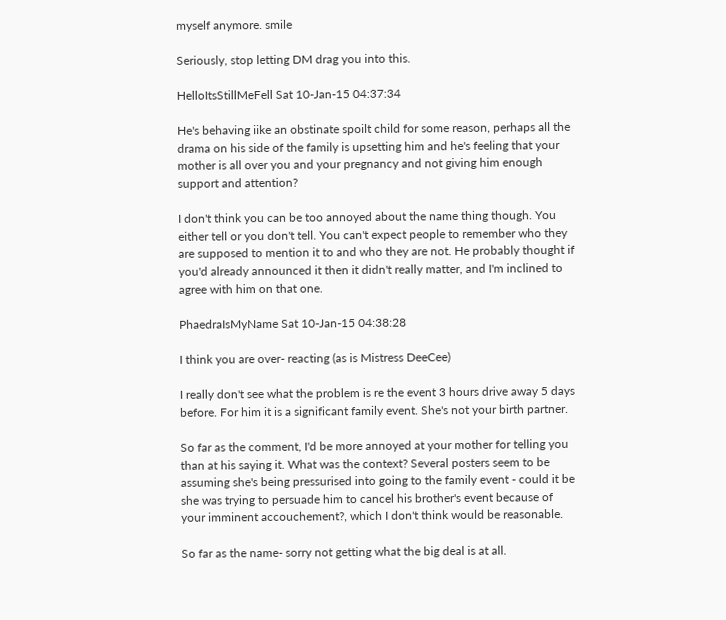myself anymore. smile

Seriously, stop letting DM drag you into this.

HelloItsStillMeFell Sat 10-Jan-15 04:37:34

He's behaving iike an obstinate spoilt child for some reason, perhaps all the drama on his side of the family is upsetting him and he's feeling that your mother is all over you and your pregnancy and not giving him enough support and attention?

I don't think you can be too annoyed about the name thing though. You either tell or you don't tell. You can't expect people to remember who they are supposed to mention it to and who they are not. He probably thought if you'd already announced it then it didn't really matter, and I'm inclined to agree with him on that one.

PhaedraIsMyName Sat 10-Jan-15 04:38:28

I think you are over- reacting (as is Mistress DeeCee)

I really don't see what the problem is re the event 3 hours drive away 5 days before. For him it is a significant family event. She's not your birth partner.

So far as the comment, I'd be more annoyed at your mother for telling you than at his saying it. What was the context? Several posters seem to be assuming she's being pressurised into going to the family event - could it be she was trying to persuade him to cancel his brother's event because of your imminent accouchement?, which I don't think would be reasonable.

So far as the name- sorry not getting what the big deal is at all.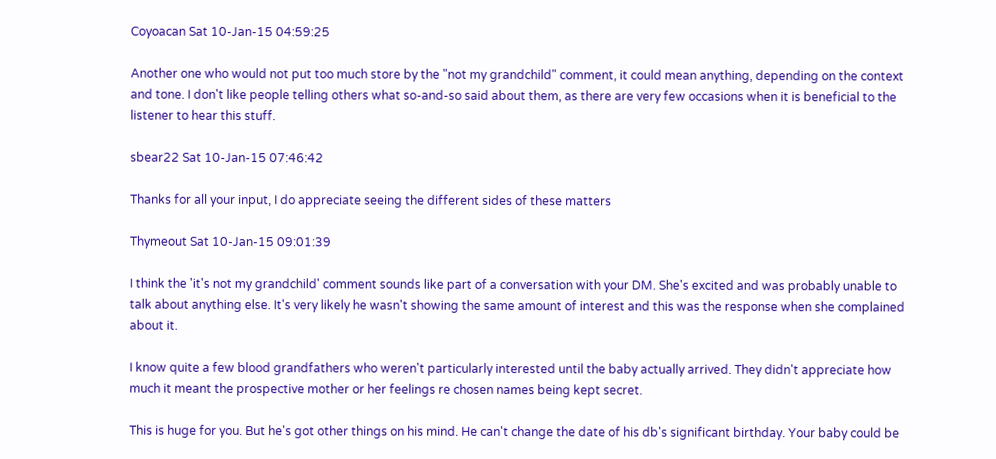Coyoacan Sat 10-Jan-15 04:59:25

Another one who would not put too much store by the "not my grandchild" comment, it could mean anything, depending on the context and tone. I don't like people telling others what so-and-so said about them, as there are very few occasions when it is beneficial to the listener to hear this stuff.

sbear22 Sat 10-Jan-15 07:46:42

Thanks for all your input, I do appreciate seeing the different sides of these matters

Thymeout Sat 10-Jan-15 09:01:39

I think the 'it's not my grandchild' comment sounds like part of a conversation with your DM. She's excited and was probably unable to talk about anything else. It's very likely he wasn't showing the same amount of interest and this was the response when she complained about it.

I know quite a few blood grandfathers who weren't particularly interested until the baby actually arrived. They didn't appreciate how much it meant the prospective mother or her feelings re chosen names being kept secret.

This is huge for you. But he's got other things on his mind. He can't change the date of his db's significant birthday. Your baby could be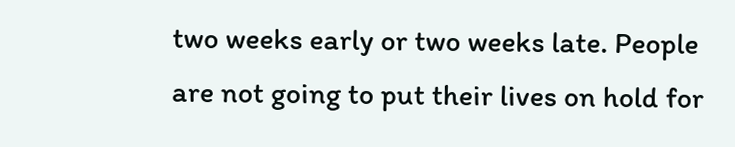two weeks early or two weeks late. People are not going to put their lives on hold for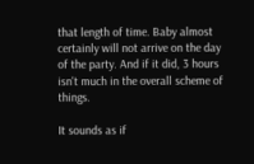that length of time. Baby almost certainly will not arrive on the day of the party. And if it did, 3 hours isn't much in the overall scheme of things.

It sounds as if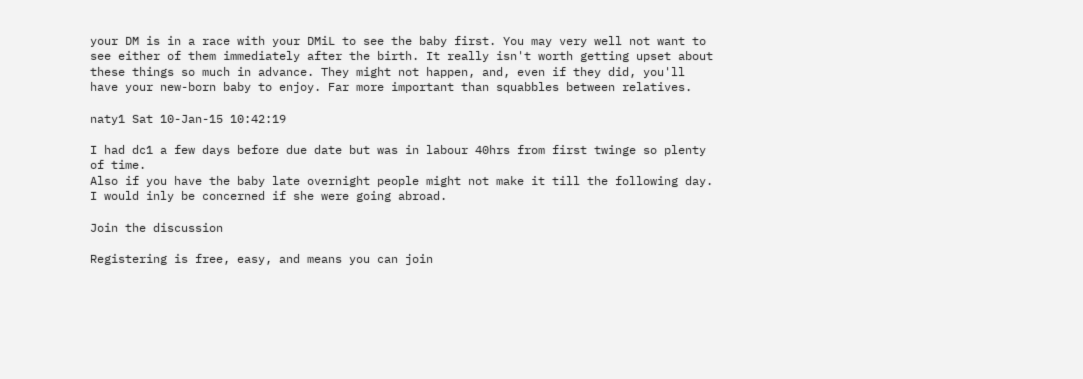your DM is in a race with your DMiL to see the baby first. You may very well not want to see either of them immediately after the birth. It really isn't worth getting upset about these things so much in advance. They might not happen, and, even if they did, you'll have your new-born baby to enjoy. Far more important than squabbles between relatives.

naty1 Sat 10-Jan-15 10:42:19

I had dc1 a few days before due date but was in labour 40hrs from first twinge so plenty of time.
Also if you have the baby late overnight people might not make it till the following day.
I would inly be concerned if she were going abroad.

Join the discussion

Registering is free, easy, and means you can join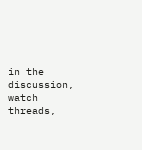in the discussion, watch threads,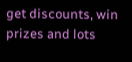get discounts, win prizes and lots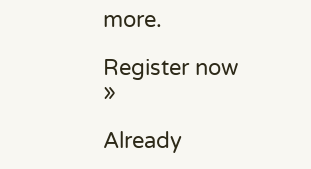more.

Register now »

Already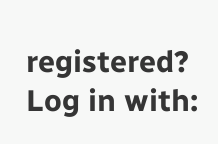registered? Log in with: